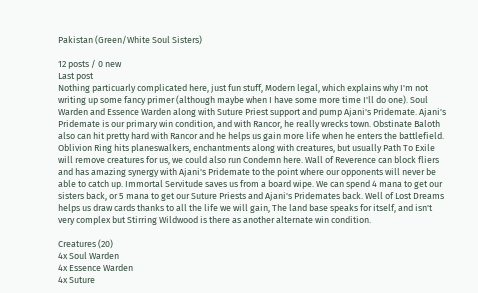Pakistan (Green/White Soul Sisters)

12 posts / 0 new
Last post
Nothing particuarly complicated here, just fun stuff, Modern legal, which explains why I'm not writing up some fancy primer (although maybe when I have some more time I'll do one). Soul Warden and Essence Warden along with Suture Priest support and pump Ajani's Pridemate. Ajani's Pridemate is our primary win condition, and with Rancor, he really wrecks town. Obstinate Baloth also can hit pretty hard with Rancor and he helps us gain more life when he enters the battlefield. Oblivion Ring hits planeswalkers, enchantments along with creatures, but usually Path To Exile will remove creatures for us, we could also run Condemn here. Wall of Reverence can block fliers and has amazing synergy with Ajani's Pridemate to the point where our opponents will never be able to catch up. Immortal Servitude saves us from a board wipe. We can spend 4 mana to get our sisters back, or 5 mana to get our Suture Priests and Ajani's Pridemates back. Well of Lost Dreams helps us draw cards thanks to all the life we will gain, The land base speaks for itself, and isn't very complex but Stirring Wildwood is there as another alternate win condition.

Creatures (20)
4x Soul Warden
4x Essence Warden
4x Suture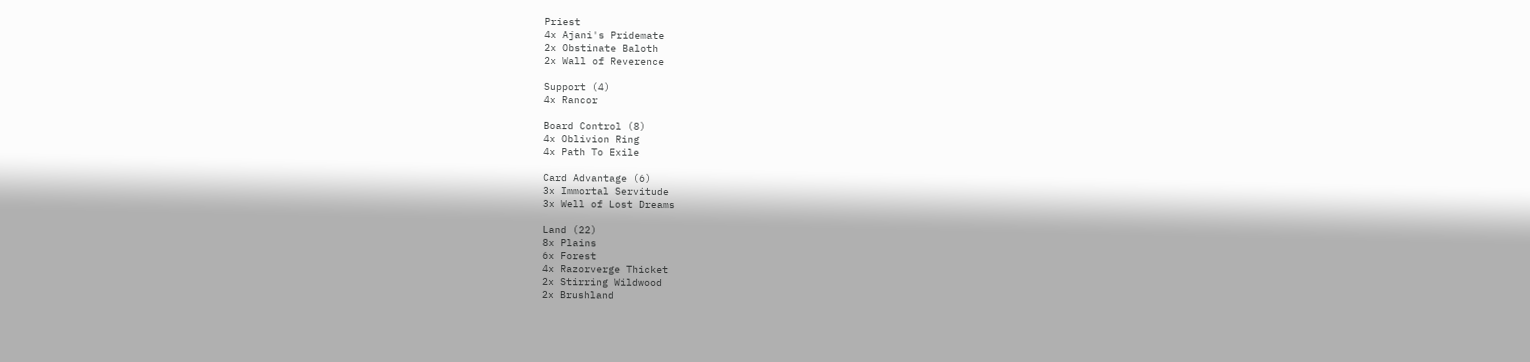Priest
4x Ajani's Pridemate
2x Obstinate Baloth
2x Wall of Reverence

Support (4)
4x Rancor

Board Control (8)
4x Oblivion Ring
4x Path To Exile

Card Advantage (6)
3x Immortal Servitude
3x Well of Lost Dreams

Land (22)
8x Plains
6x Forest
4x Razorverge Thicket
2x Stirring Wildwood
2x Brushland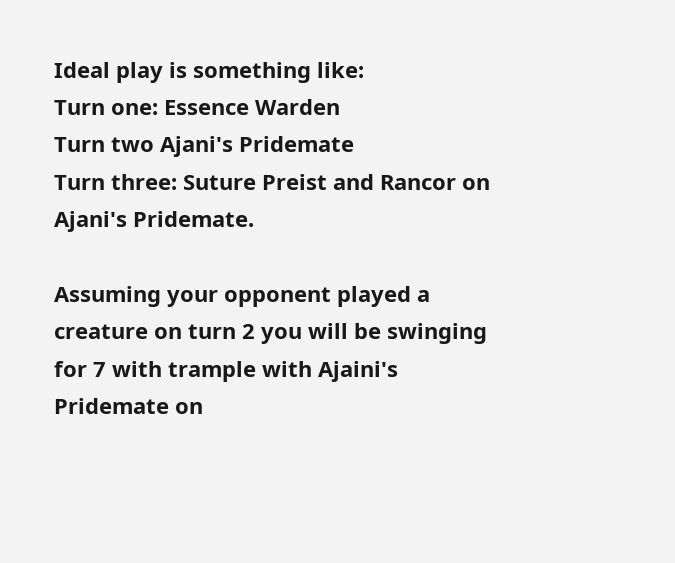Ideal play is something like:
Turn one: Essence Warden
Turn two Ajani's Pridemate
Turn three: Suture Preist and Rancor on Ajani's Pridemate.

Assuming your opponent played a creature on turn 2 you will be swinging for 7 with trample with Ajaini's Pridemate on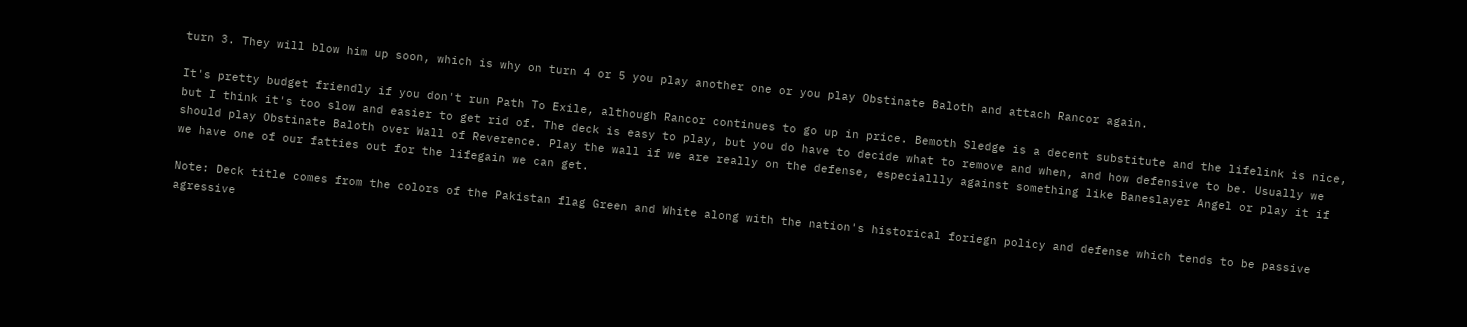turn 3. They will blow him up soon, which is why on turn 4 or 5 you play another one or you play Obstinate Baloth and attach Rancor again.

It's pretty budget friendly if you don't run Path To Exile, although Rancor continues to go up in price. Bemoth Sledge is a decent substitute and the lifelink is nice, but I think it's too slow and easier to get rid of. The deck is easy to play, but you do have to decide what to remove and when, and how defensive to be. Usually we should play Obstinate Baloth over Wall of Reverence. Play the wall if we are really on the defense, especiallly against something like Baneslayer Angel or play it if we have one of our fatties out for the lifegain we can get.

Note: Deck title comes from the colors of the Pakistan flag Green and White along with the nation's historical foriegn policy and defense which tends to be passive agressive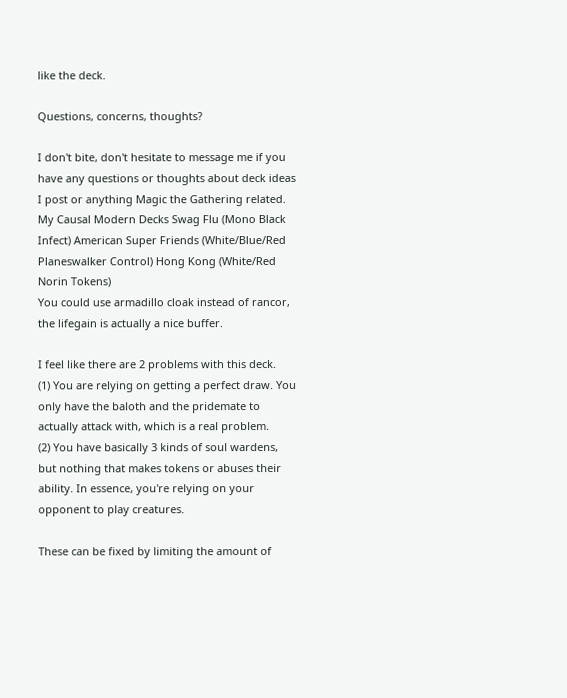like the deck.

Questions, concerns, thoughts?

I don't bite, don't hesitate to message me if you have any questions or thoughts about deck ideas I post or anything Magic the Gathering related. My Causal Modern Decks Swag Flu (Mono Black Infect) American Super Friends (White/Blue/Red Planeswalker Control) Hong Kong (White/Red Norin Tokens)
You could use armadillo cloak instead of rancor, the lifegain is actually a nice buffer.

I feel like there are 2 problems with this deck.
(1) You are relying on getting a perfect draw. You only have the baloth and the pridemate to actually attack with, which is a real problem.
(2) You have basically 3 kinds of soul wardens, but nothing that makes tokens or abuses their ability. In essence, you're relying on your opponent to play creatures.

These can be fixed by limiting the amount of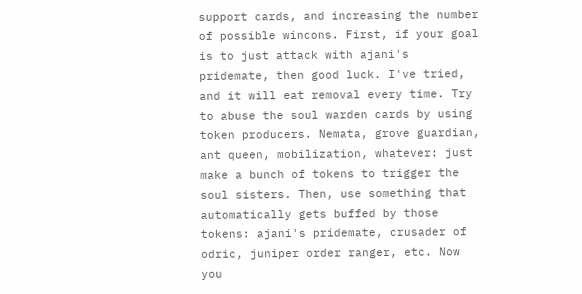support cards, and increasing the number of possible wincons. First, if your goal is to just attack with ajani's pridemate, then good luck. I've tried, and it will eat removal every time. Try to abuse the soul warden cards by using token producers. Nemata, grove guardian, ant queen, mobilization, whatever: just make a bunch of tokens to trigger the soul sisters. Then, use something that automatically gets buffed by those tokens: ajani's pridemate, crusader of odric, juniper order ranger, etc. Now you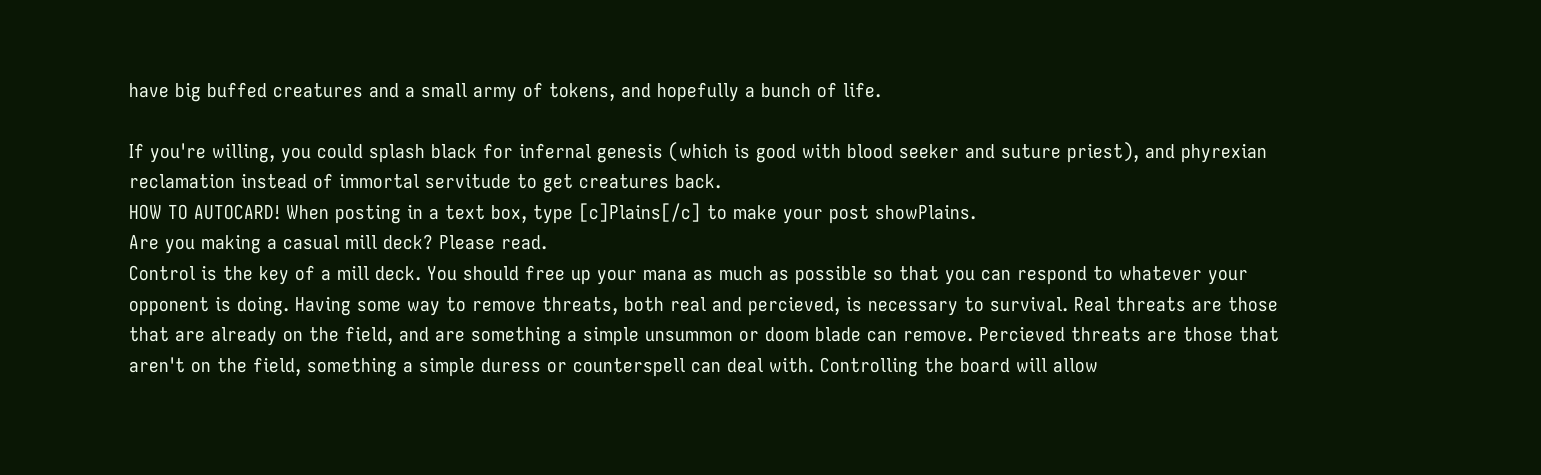have big buffed creatures and a small army of tokens, and hopefully a bunch of life.

If you're willing, you could splash black for infernal genesis (which is good with blood seeker and suture priest), and phyrexian reclamation instead of immortal servitude to get creatures back.
HOW TO AUTOCARD! When posting in a text box, type [c]Plains[/c] to make your post showPlains.
Are you making a casual mill deck? Please read.
Control is the key of a mill deck. You should free up your mana as much as possible so that you can respond to whatever your opponent is doing. Having some way to remove threats, both real and percieved, is necessary to survival. Real threats are those that are already on the field, and are something a simple unsummon or doom blade can remove. Percieved threats are those that aren't on the field, something a simple duress or counterspell can deal with. Controlling the board will allow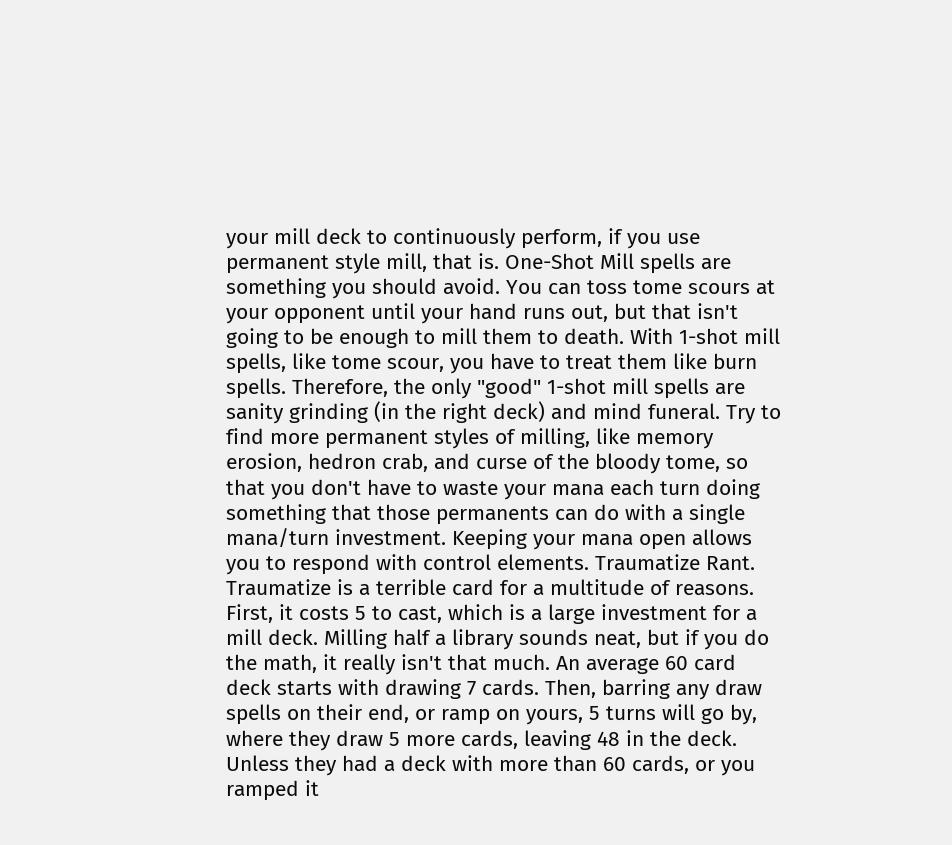your mill deck to continuously perform, if you use permanent style mill, that is. One-Shot Mill spells are something you should avoid. You can toss tome scours at your opponent until your hand runs out, but that isn't going to be enough to mill them to death. With 1-shot mill spells, like tome scour, you have to treat them like burn spells. Therefore, the only "good" 1-shot mill spells are sanity grinding (in the right deck) and mind funeral. Try to find more permanent styles of milling, like memory erosion, hedron crab, and curse of the bloody tome, so that you don't have to waste your mana each turn doing something that those permanents can do with a single mana/turn investment. Keeping your mana open allows you to respond with control elements. Traumatize Rant. Traumatize is a terrible card for a multitude of reasons. First, it costs 5 to cast, which is a large investment for a mill deck. Milling half a library sounds neat, but if you do the math, it really isn't that much. An average 60 card deck starts with drawing 7 cards. Then, barring any draw spells on their end, or ramp on yours, 5 turns will go by, where they draw 5 more cards, leaving 48 in the deck. Unless they had a deck with more than 60 cards, or you ramped it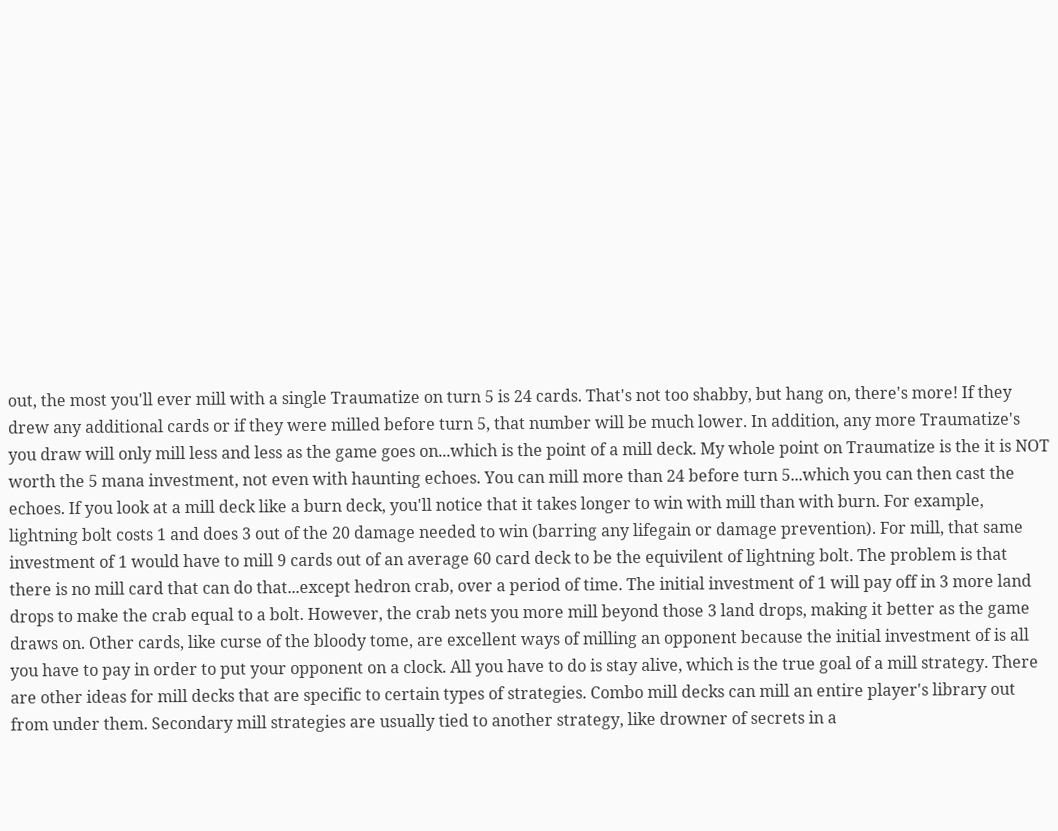out, the most you'll ever mill with a single Traumatize on turn 5 is 24 cards. That's not too shabby, but hang on, there's more! If they drew any additional cards or if they were milled before turn 5, that number will be much lower. In addition, any more Traumatize's you draw will only mill less and less as the game goes on...which is the point of a mill deck. My whole point on Traumatize is the it is NOT worth the 5 mana investment, not even with haunting echoes. You can mill more than 24 before turn 5...which you can then cast the echoes. If you look at a mill deck like a burn deck, you'll notice that it takes longer to win with mill than with burn. For example, lightning bolt costs 1 and does 3 out of the 20 damage needed to win (barring any lifegain or damage prevention). For mill, that same investment of 1 would have to mill 9 cards out of an average 60 card deck to be the equivilent of lightning bolt. The problem is that there is no mill card that can do that...except hedron crab, over a period of time. The initial investment of 1 will pay off in 3 more land drops to make the crab equal to a bolt. However, the crab nets you more mill beyond those 3 land drops, making it better as the game draws on. Other cards, like curse of the bloody tome, are excellent ways of milling an opponent because the initial investment of is all you have to pay in order to put your opponent on a clock. All you have to do is stay alive, which is the true goal of a mill strategy. There are other ideas for mill decks that are specific to certain types of strategies. Combo mill decks can mill an entire player's library out from under them. Secondary mill strategies are usually tied to another strategy, like drowner of secrets in a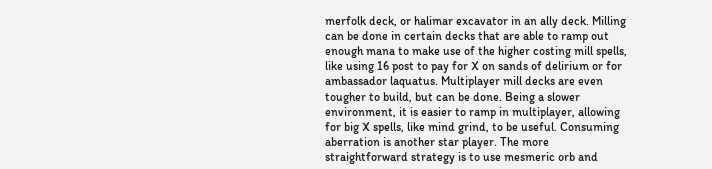merfolk deck, or halimar excavator in an ally deck. Milling can be done in certain decks that are able to ramp out enough mana to make use of the higher costing mill spells, like using 16 post to pay for X on sands of delirium or for ambassador laquatus. Multiplayer mill decks are even tougher to build, but can be done. Being a slower environment, it is easier to ramp in multiplayer, allowing for big X spells, like mind grind, to be useful. Consuming aberration is another star player. The more straightforward strategy is to use mesmeric orb and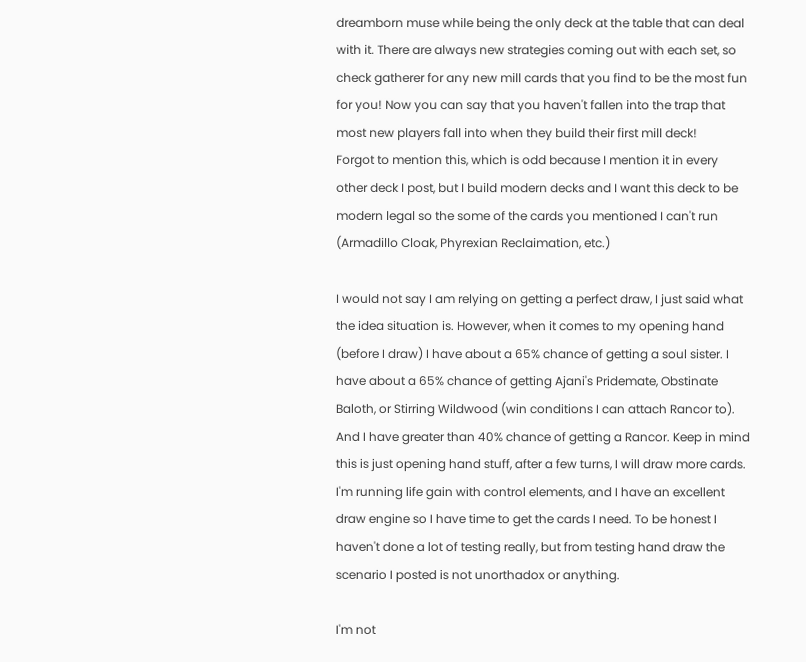dreamborn muse while being the only deck at the table that can deal with it. There are always new strategies coming out with each set, so check gatherer for any new mill cards that you find to be the most fun for you! Now you can say that you haven't fallen into the trap that most new players fall into when they build their first mill deck!
Forgot to mention this, which is odd because I mention it in every other deck I post, but I build modern decks and I want this deck to be modern legal so the some of the cards you mentioned I can't run (Armadillo Cloak, Phyrexian Reclaimation, etc.)

I would not say I am relying on getting a perfect draw, I just said what the idea situation is. However, when it comes to my opening hand (before I draw) I have about a 65% chance of getting a soul sister. I have about a 65% chance of getting Ajani's Pridemate, Obstinate Baloth, or Stirring Wildwood (win conditions I can attach Rancor to). And I have greater than 40% chance of getting a Rancor. Keep in mind this is just opening hand stuff, after a few turns, I will draw more cards. I'm running life gain with control elements, and I have an excellent draw engine so I have time to get the cards I need. To be honest I haven't done a lot of testing really, but from testing hand draw the scenario I posted is not unorthadox or anything.

I'm not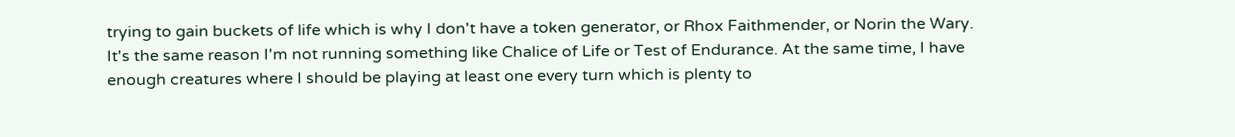trying to gain buckets of life which is why I don't have a token generator, or Rhox Faithmender, or Norin the Wary. It's the same reason I'm not running something like Chalice of Life or Test of Endurance. At the same time, I have enough creatures where I should be playing at least one every turn which is plenty to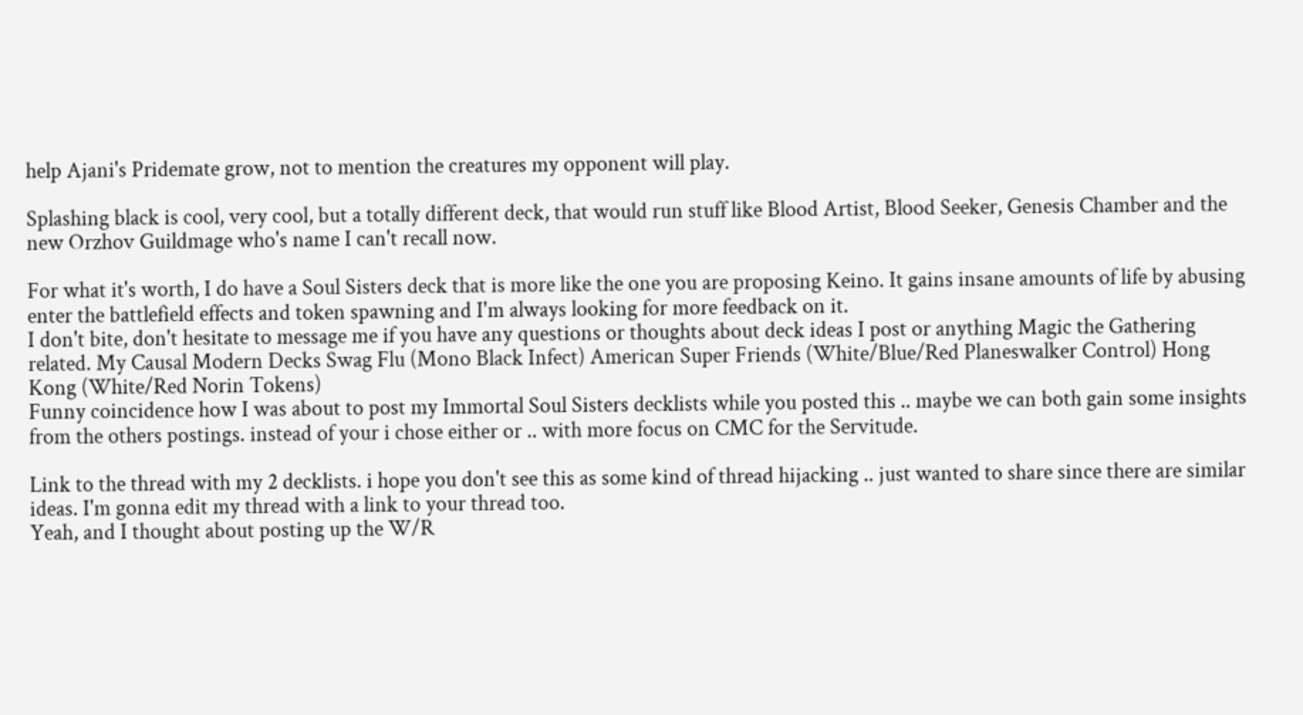help Ajani's Pridemate grow, not to mention the creatures my opponent will play.

Splashing black is cool, very cool, but a totally different deck, that would run stuff like Blood Artist, Blood Seeker, Genesis Chamber and the new Orzhov Guildmage who's name I can't recall now.

For what it's worth, I do have a Soul Sisters deck that is more like the one you are proposing Keino. It gains insane amounts of life by abusing enter the battlefield effects and token spawning and I'm always looking for more feedback on it.
I don't bite, don't hesitate to message me if you have any questions or thoughts about deck ideas I post or anything Magic the Gathering related. My Causal Modern Decks Swag Flu (Mono Black Infect) American Super Friends (White/Blue/Red Planeswalker Control) Hong Kong (White/Red Norin Tokens)
Funny coincidence how I was about to post my Immortal Soul Sisters decklists while you posted this .. maybe we can both gain some insights from the others postings. instead of your i chose either or .. with more focus on CMC for the Servitude.

Link to the thread with my 2 decklists. i hope you don't see this as some kind of thread hijacking .. just wanted to share since there are similar ideas. I'm gonna edit my thread with a link to your thread too.
Yeah, and I thought about posting up the W/R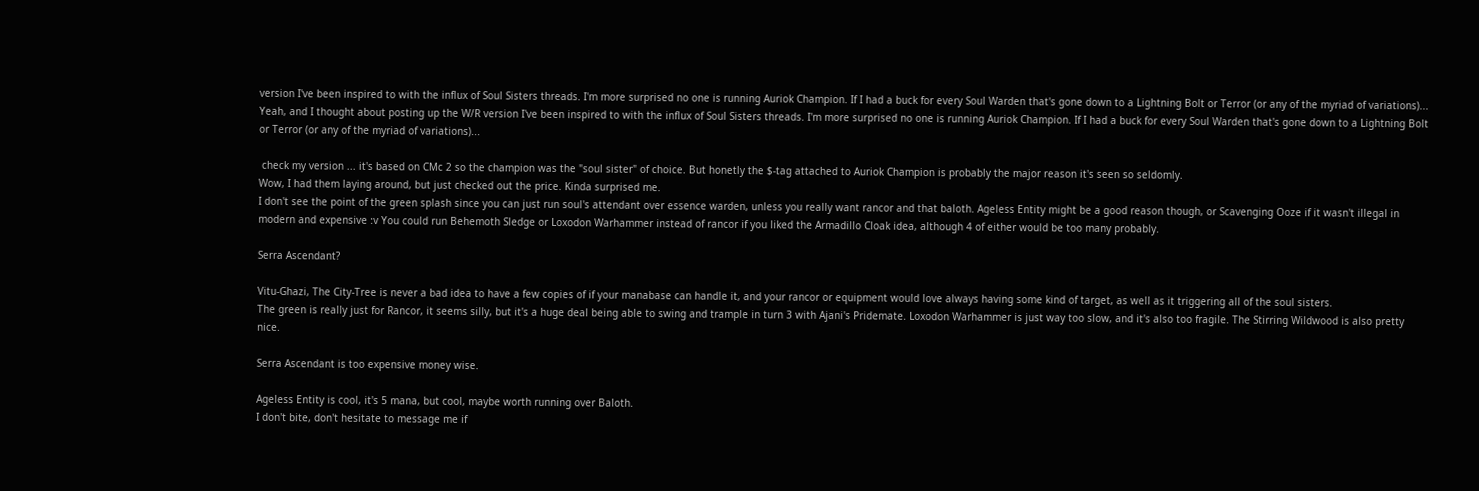version I've been inspired to with the influx of Soul Sisters threads. I'm more surprised no one is running Auriok Champion. If I had a buck for every Soul Warden that's gone down to a Lightning Bolt or Terror (or any of the myriad of variations)...
Yeah, and I thought about posting up the W/R version I've been inspired to with the influx of Soul Sisters threads. I'm more surprised no one is running Auriok Champion. If I had a buck for every Soul Warden that's gone down to a Lightning Bolt or Terror (or any of the myriad of variations)...

 check my version ... it's based on CMc 2 so the champion was the "soul sister" of choice. But honetly the $-tag attached to Auriok Champion is probably the major reason it's seen so seldomly.
Wow, I had them laying around, but just checked out the price. Kinda surprised me.
I don't see the point of the green splash since you can just run soul's attendant over essence warden, unless you really want rancor and that baloth. Ageless Entity might be a good reason though, or Scavenging Ooze if it wasn't illegal in modern and expensive :v You could run Behemoth Sledge or Loxodon Warhammer instead of rancor if you liked the Armadillo Cloak idea, although 4 of either would be too many probably.

Serra Ascendant?

Vitu-Ghazi, The City-Tree is never a bad idea to have a few copies of if your manabase can handle it, and your rancor or equipment would love always having some kind of target, as well as it triggering all of the soul sisters.
The green is really just for Rancor, it seems silly, but it's a huge deal being able to swing and trample in turn 3 with Ajani's Pridemate. Loxodon Warhammer is just way too slow, and it's also too fragile. The Stirring Wildwood is also pretty nice.

Serra Ascendant is too expensive money wise.

Ageless Entity is cool, it's 5 mana, but cool, maybe worth running over Baloth.
I don't bite, don't hesitate to message me if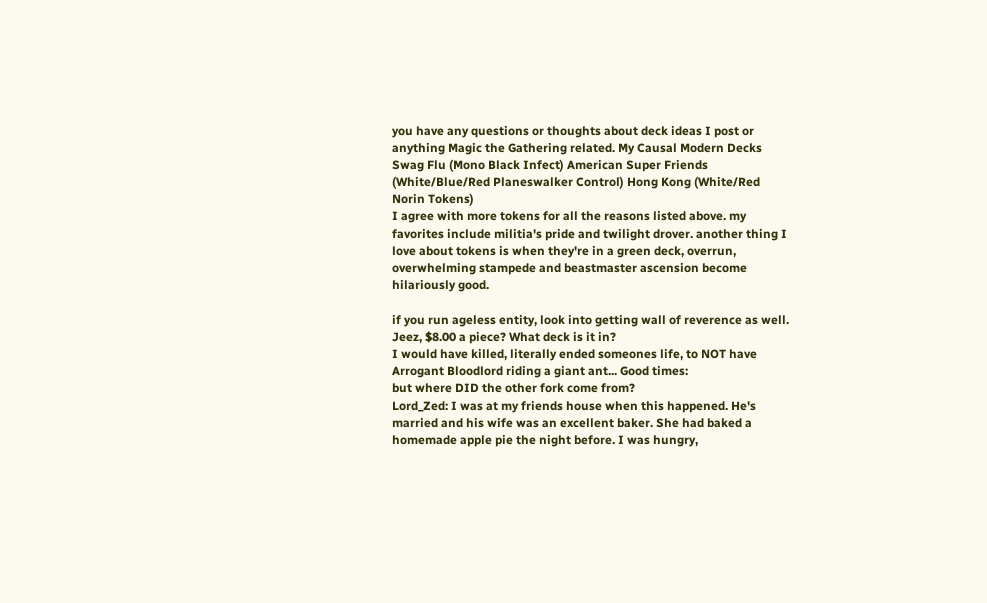you have any questions or thoughts about deck ideas I post or anything Magic the Gathering related. My Causal Modern Decks Swag Flu (Mono Black Infect) American Super Friends (White/Blue/Red Planeswalker Control) Hong Kong (White/Red Norin Tokens)
I agree with more tokens for all the reasons listed above. my favorites include militia's pride and twilight drover. another thing I love about tokens is when they're in a green deck, overrun, overwhelming stampede and beastmaster ascension become hilariously good.

if you run ageless entity, look into getting wall of reverence as well.
Jeez, $8.00 a piece? What deck is it in?
I would have killed, literally ended someones life, to NOT have Arrogant Bloodlord riding a giant ant... Good times:
but where DID the other fork come from?
Lord_Zed: I was at my friends house when this happened. He's married and his wife was an excellent baker. She had baked a homemade apple pie the night before. I was hungry,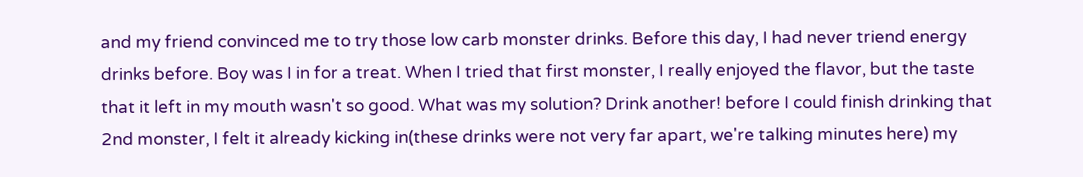and my friend convinced me to try those low carb monster drinks. Before this day, I had never triend energy drinks before. Boy was I in for a treat. When I tried that first monster, I really enjoyed the flavor, but the taste that it left in my mouth wasn't so good. What was my solution? Drink another! before I could finish drinking that 2nd monster, I felt it already kicking in(these drinks were not very far apart, we're talking minutes here) my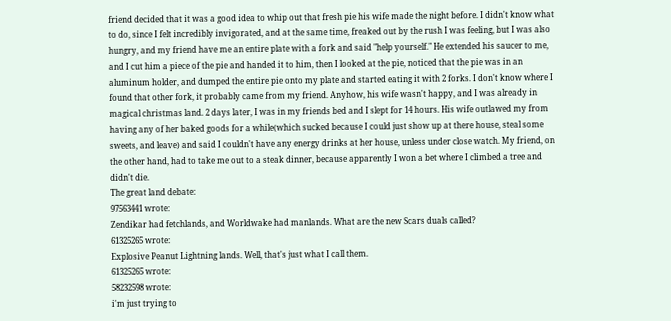friend decided that it was a good idea to whip out that fresh pie his wife made the night before. I didn't know what to do, since I felt incredibly invigorated, and at the same time, freaked out by the rush I was feeling, but I was also hungry, and my friend have me an entire plate with a fork and said "help yourself." He extended his saucer to me, and I cut him a piece of the pie and handed it to him, then I looked at the pie, noticed that the pie was in an aluminum holder, and dumped the entire pie onto my plate and started eating it with 2 forks. I don't know where I found that other fork, it probably came from my friend. Anyhow, his wife wasn't happy, and I was already in magical christmas land. 2 days later, I was in my friends bed and I slept for 14 hours. His wife outlawed my from having any of her baked goods for a while(which sucked because I could just show up at there house, steal some sweets, and leave) and said I couldn't have any energy drinks at her house, unless under close watch. My friend, on the other hand, had to take me out to a steak dinner, because apparently I won a bet where I climbed a tree and didn't die.
The great land debate:
97563441 wrote:
Zendikar had fetchlands, and Worldwake had manlands. What are the new Scars duals called?
61325265 wrote:
Explosive Peanut Lightning lands. Well, that's just what I call them.
61325265 wrote:
58232598 wrote:
i'm just trying to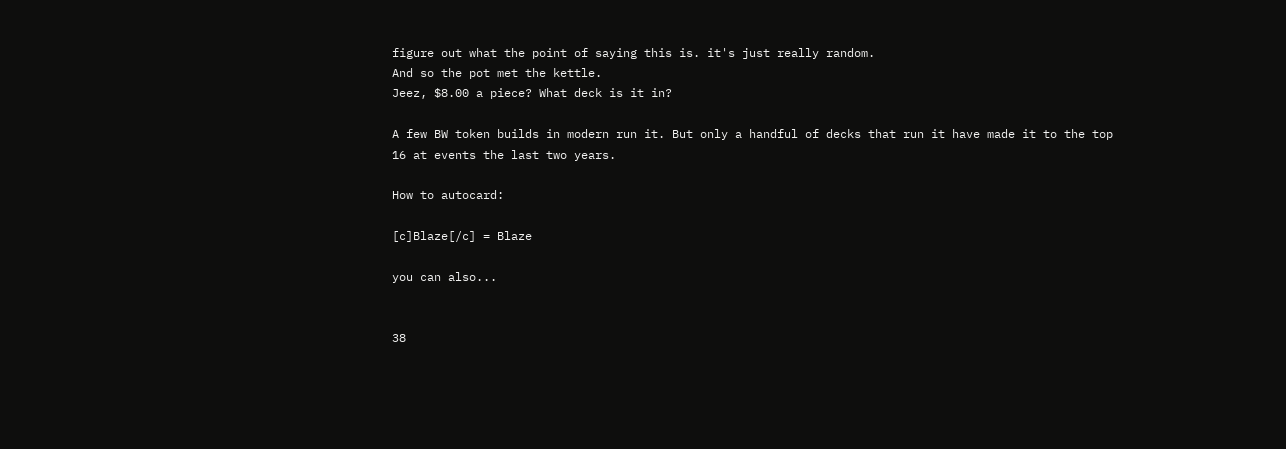figure out what the point of saying this is. it's just really random.
And so the pot met the kettle.
Jeez, $8.00 a piece? What deck is it in?

A few BW token builds in modern run it. But only a handful of decks that run it have made it to the top 16 at events the last two years.

How to autocard:

[c]Blaze[/c] = Blaze

you can also...


38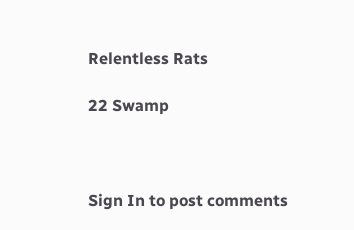Relentless Rats

22 Swamp



Sign In to post comments